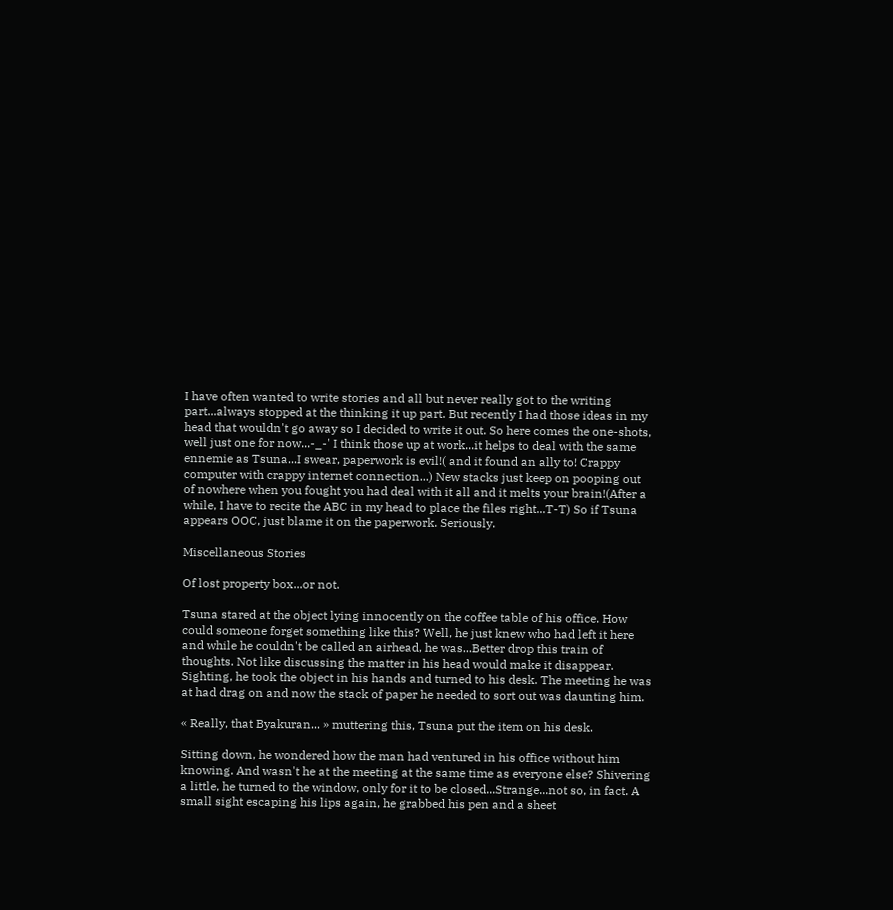I have often wanted to write stories and all but never really got to the writing part...always stopped at the thinking it up part. But recently I had those ideas in my head that wouldn't go away so I decided to write it out. So here comes the one-shots, well just one for now...-_-' I think those up at work...it helps to deal with the same ennemie as Tsuna...I swear, paperwork is evil!( and it found an ally to! Crappy computer with crappy internet connection...) New stacks just keep on pooping out of nowhere when you fought you had deal with it all and it melts your brain!(After a while, I have to recite the ABC in my head to place the files right...T-T) So if Tsuna appears OOC, just blame it on the paperwork. Seriously.

Miscellaneous Stories

Of lost property box...or not.

Tsuna stared at the object lying innocently on the coffee table of his office. How could someone forget something like this? Well, he just knew who had left it here and while he couldn't be called an airhead, he was...Better drop this train of thoughts. Not like discussing the matter in his head would make it disappear. Sighting, he took the object in his hands and turned to his desk. The meeting he was at had drag on and now the stack of paper he needed to sort out was daunting him.

« Really, that Byakuran... » muttering this, Tsuna put the item on his desk.

Sitting down, he wondered how the man had ventured in his office without him knowing. And wasn't he at the meeting at the same time as everyone else? Shivering a little, he turned to the window, only for it to be closed...Strange...not so, in fact. A small sight escaping his lips again, he grabbed his pen and a sheet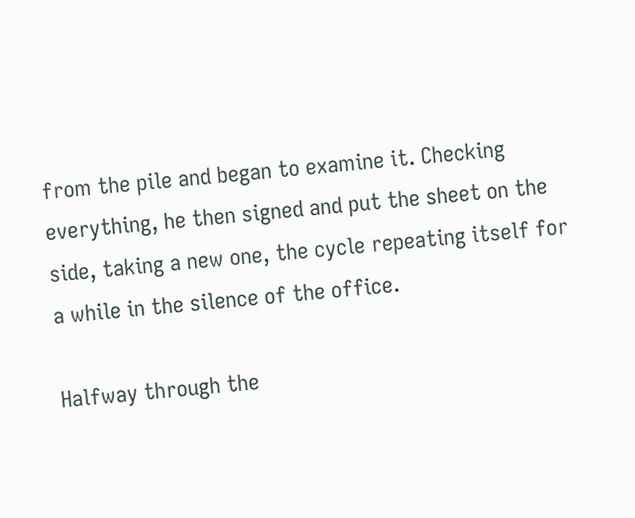from the pile and began to examine it. Checking everything, he then signed and put the sheet on the side, taking a new one, the cycle repeating itself for a while in the silence of the office.

Halfway through the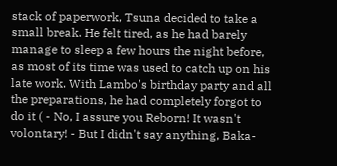stack of paperwork, Tsuna decided to take a small break. He felt tired, as he had barely manage to sleep a few hours the night before, as most of its time was used to catch up on his late work. With Lambo's birthday party and all the preparations, he had completely forgot to do it ( - No, I assure you Reborn! It wasn't volontary! - But I didn't say anything, Baka-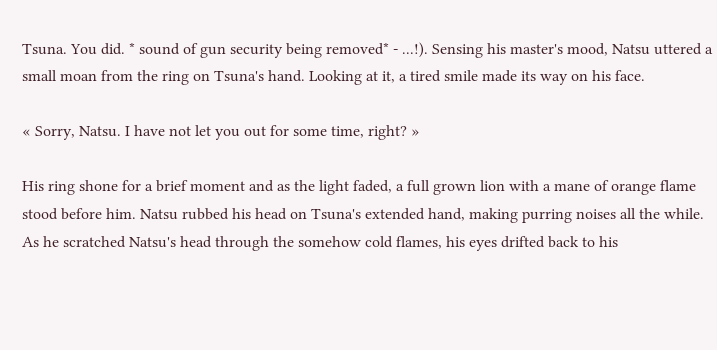Tsuna. You did. * sound of gun security being removed* - ...!). Sensing his master's mood, Natsu uttered a small moan from the ring on Tsuna's hand. Looking at it, a tired smile made its way on his face.

« Sorry, Natsu. I have not let you out for some time, right? »

His ring shone for a brief moment and as the light faded, a full grown lion with a mane of orange flame stood before him. Natsu rubbed his head on Tsuna's extended hand, making purring noises all the while. As he scratched Natsu's head through the somehow cold flames, his eyes drifted back to his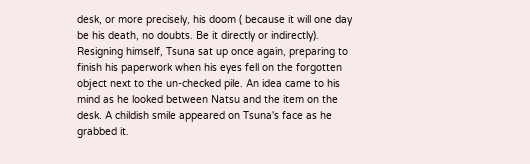desk, or more precisely, his doom ( because it will one day be his death, no doubts. Be it directly or indirectly). Resigning himself, Tsuna sat up once again, preparing to finish his paperwork when his eyes fell on the forgotten object next to the un-checked pile. An idea came to his mind as he looked between Natsu and the item on the desk. A childish smile appeared on Tsuna's face as he grabbed it.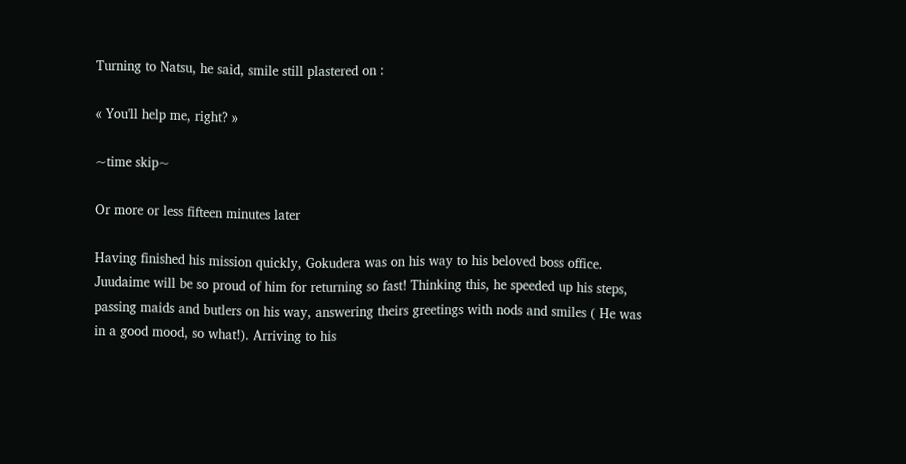Turning to Natsu, he said, smile still plastered on :

« You'll help me, right? »

~time skip~

Or more or less fifteen minutes later

Having finished his mission quickly, Gokudera was on his way to his beloved boss office. Juudaime will be so proud of him for returning so fast! Thinking this, he speeded up his steps, passing maids and butlers on his way, answering theirs greetings with nods and smiles ( He was in a good mood, so what!). Arriving to his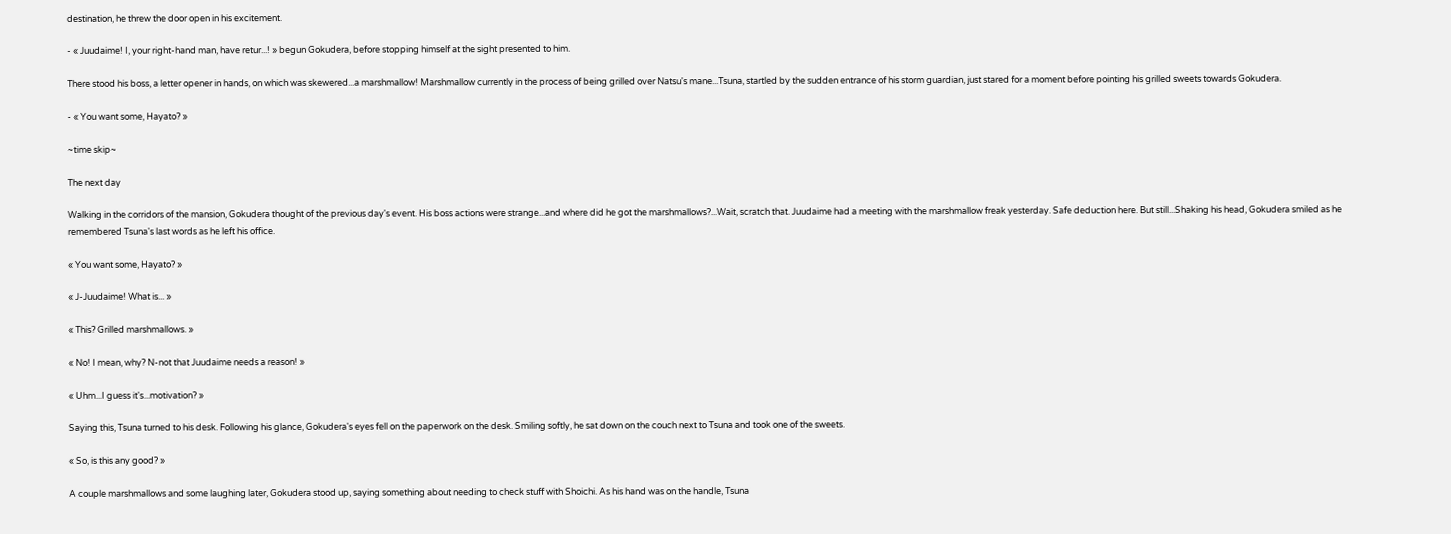destination, he threw the door open in his excitement.

- « Juudaime! I, your right-hand man, have retur...! » begun Gokudera, before stopping himself at the sight presented to him.

There stood his boss, a letter opener in hands, on which was skewered...a marshmallow! Marshmallow currently in the process of being grilled over Natsu's mane...Tsuna, startled by the sudden entrance of his storm guardian, just stared for a moment before pointing his grilled sweets towards Gokudera.

- « You want some, Hayato? »

~time skip~

The next day

Walking in the corridors of the mansion, Gokudera thought of the previous day's event. His boss actions were strange...and where did he got the marshmallows?...Wait, scratch that. Juudaime had a meeting with the marshmallow freak yesterday. Safe deduction here. But still...Shaking his head, Gokudera smiled as he remembered Tsuna's last words as he left his office.

« You want some, Hayato? »

« J-Juudaime! What is... »

« This? Grilled marshmallows. »

« No! I mean, why? N-not that Juudaime needs a reason! »

« Uhm...I guess it's...motivation? »

Saying this, Tsuna turned to his desk. Following his glance, Gokudera's eyes fell on the paperwork on the desk. Smiling softly, he sat down on the couch next to Tsuna and took one of the sweets.

« So, is this any good? »

A couple marshmallows and some laughing later, Gokudera stood up, saying something about needing to check stuff with Shoichi. As his hand was on the handle, Tsuna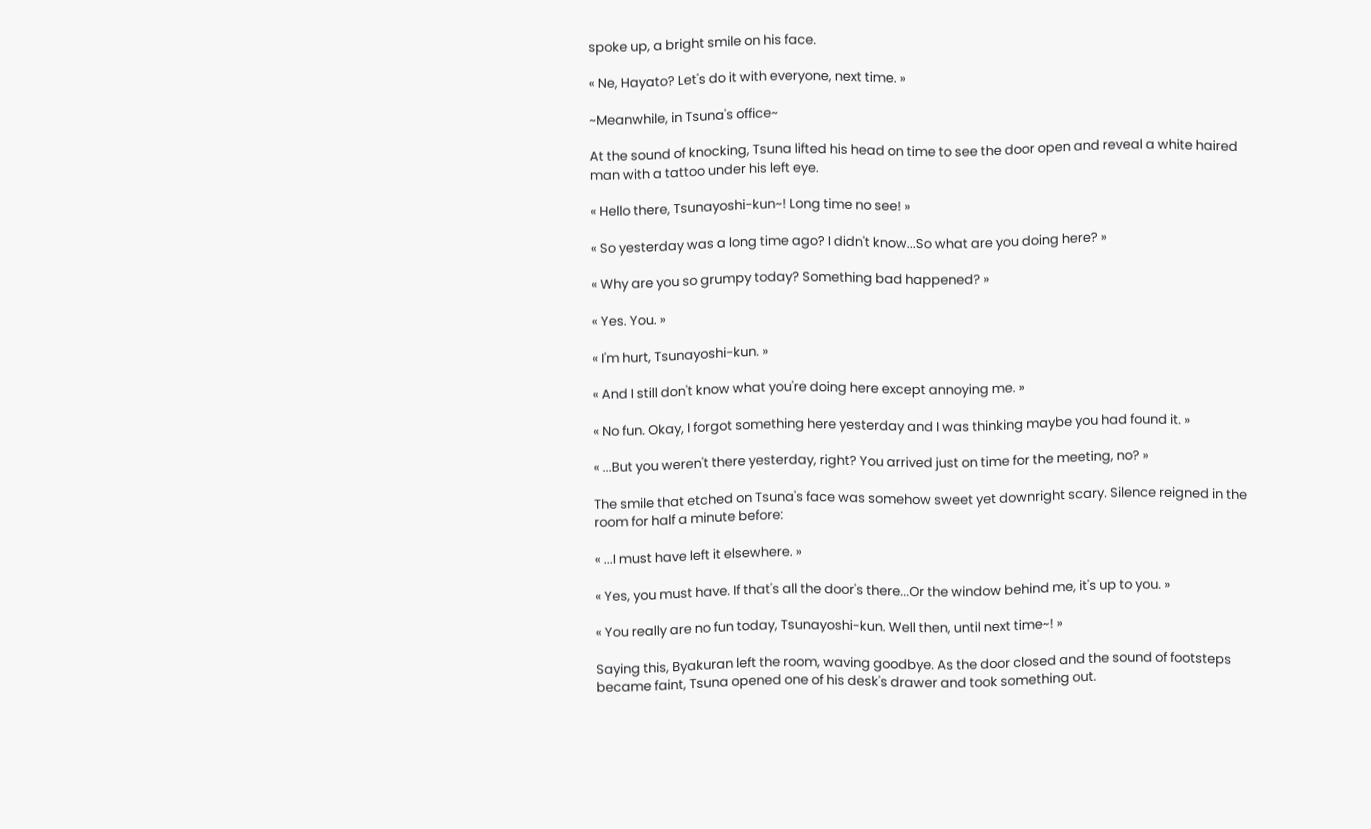spoke up, a bright smile on his face.

« Ne, Hayato? Let's do it with everyone, next time. »

~Meanwhile, in Tsuna's office~

At the sound of knocking, Tsuna lifted his head on time to see the door open and reveal a white haired man with a tattoo under his left eye.

« Hello there, Tsunayoshi-kun~! Long time no see! »

« So yesterday was a long time ago? I didn't know...So what are you doing here? »

« Why are you so grumpy today? Something bad happened? »

« Yes. You. »

« I'm hurt, Tsunayoshi-kun. »

« And I still don't know what you're doing here except annoying me. »

« No fun. Okay, I forgot something here yesterday and I was thinking maybe you had found it. »

« ...But you weren't there yesterday, right? You arrived just on time for the meeting, no? »

The smile that etched on Tsuna's face was somehow sweet yet downright scary. Silence reigned in the room for half a minute before:

« ...I must have left it elsewhere. »

« Yes, you must have. If that's all the door's there...Or the window behind me, it's up to you. »

« You really are no fun today, Tsunayoshi-kun. Well then, until next time~! »

Saying this, Byakuran left the room, waving goodbye. As the door closed and the sound of footsteps became faint, Tsuna opened one of his desk's drawer and took something out.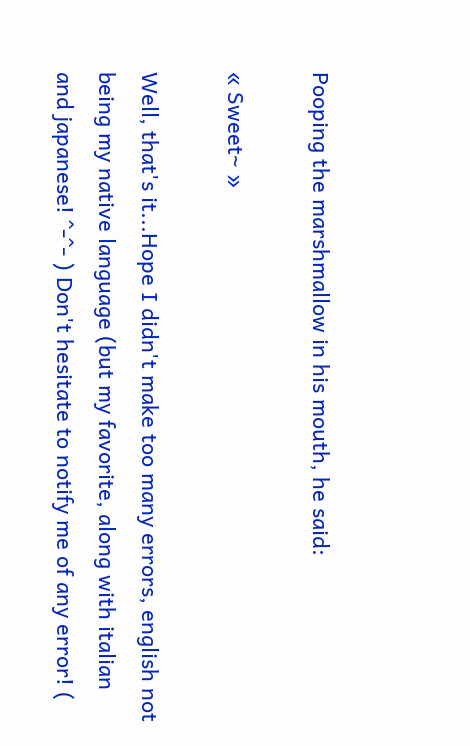Pooping the marshmallow in his mouth, he said:

« Sweet~ »

Well, that's it...Hope I didn't make too many errors, english not being my native language (but my favorite, along with italian and japanese! ^-^- ) Don't hesitate to notify me of any error! (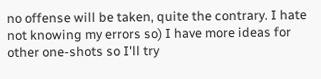no offense will be taken, quite the contrary. I hate not knowing my errors so) I have more ideas for other one-shots so I'll try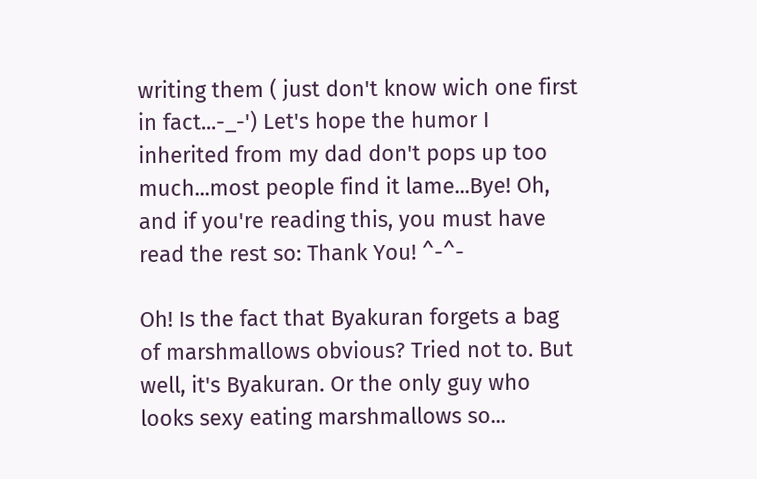writing them ( just don't know wich one first in fact...-_-') Let's hope the humor I inherited from my dad don't pops up too much...most people find it lame...Bye! Oh, and if you're reading this, you must have read the rest so: Thank You! ^-^-

Oh! Is the fact that Byakuran forgets a bag of marshmallows obvious? Tried not to. But well, it's Byakuran. Or the only guy who looks sexy eating marshmallows so...